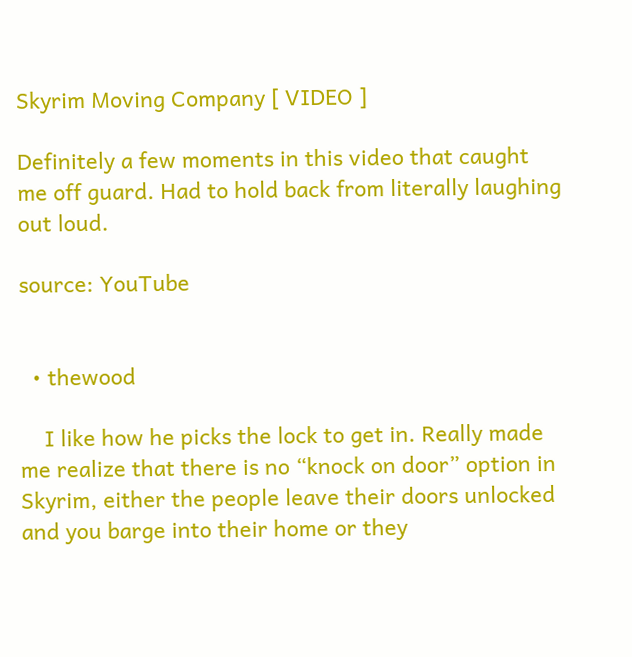Skyrim Moving Company [ VIDEO ]

Definitely a few moments in this video that caught me off guard. Had to hold back from literally laughing out loud.

source: YouTube


  • thewood

    I like how he picks the lock to get in. Really made me realize that there is no “knock on door” option in Skyrim, either the people leave their doors unlocked and you barge into their home or they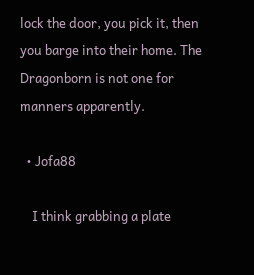lock the door, you pick it, then you barge into their home. The Dragonborn is not one for manners apparently.

  • Jofa88

    I think grabbing a plate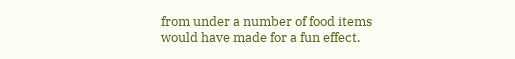from under a number of food items would have made for a fun effect.